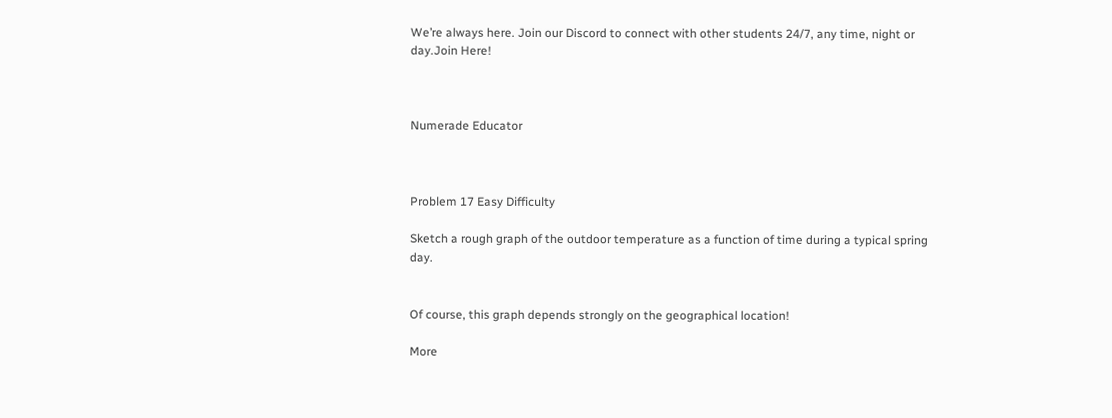We’re always here. Join our Discord to connect with other students 24/7, any time, night or day.Join Here!



Numerade Educator



Problem 17 Easy Difficulty

Sketch a rough graph of the outdoor temperature as a function of time during a typical spring day.


Of course, this graph depends strongly on the geographical location!

More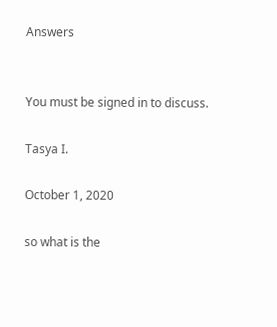Answers


You must be signed in to discuss.

Tasya I.

October 1, 2020

so what is the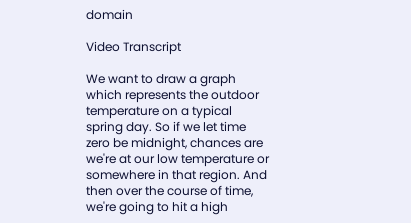domain

Video Transcript

We want to draw a graph which represents the outdoor temperature on a typical spring day. So if we let time zero be midnight, chances are we're at our low temperature or somewhere in that region. And then over the course of time, we're going to hit a high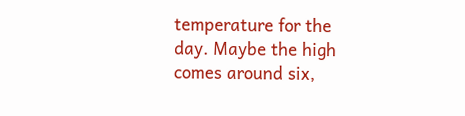temperature for the day. Maybe the high comes around six,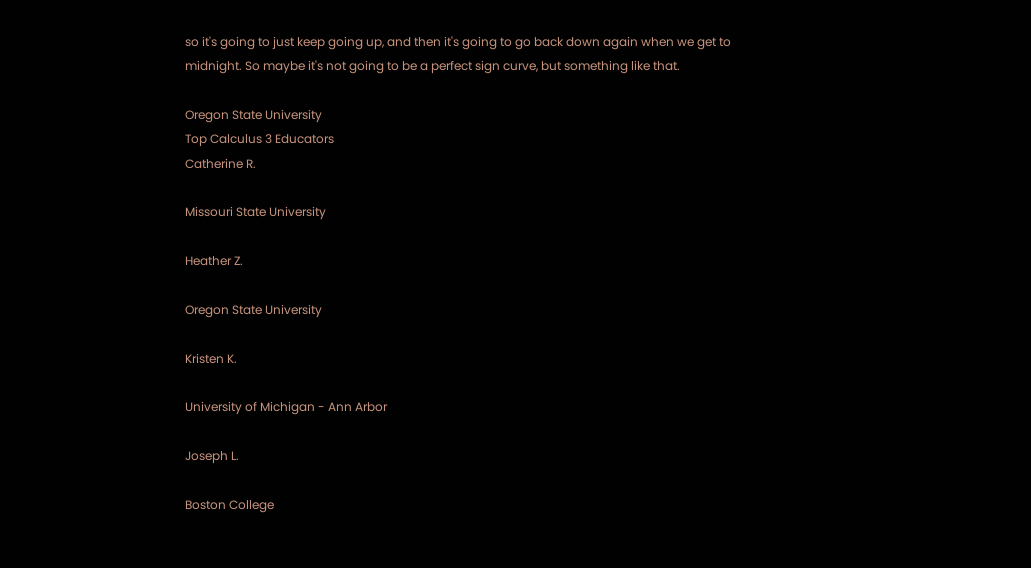so it's going to just keep going up, and then it's going to go back down again when we get to midnight. So maybe it's not going to be a perfect sign curve, but something like that.

Oregon State University
Top Calculus 3 Educators
Catherine R.

Missouri State University

Heather Z.

Oregon State University

Kristen K.

University of Michigan - Ann Arbor

Joseph L.

Boston College